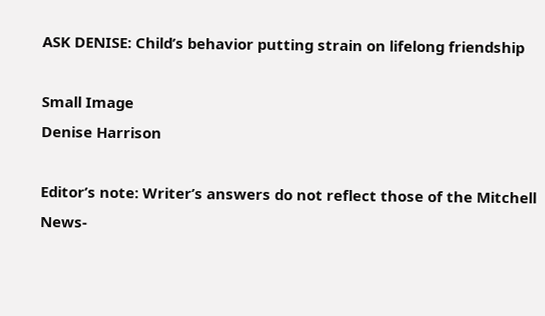ASK DENISE: Child’s behavior putting strain on lifelong friendship

Small Image
Denise Harrison

Editor’s note: Writer’s answers do not reflect those of the Mitchell News-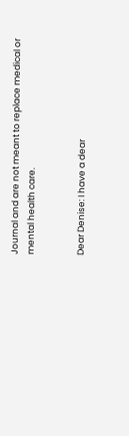Journal and are not meant to replace medical or mental health care.


Dear Denise: I have a dear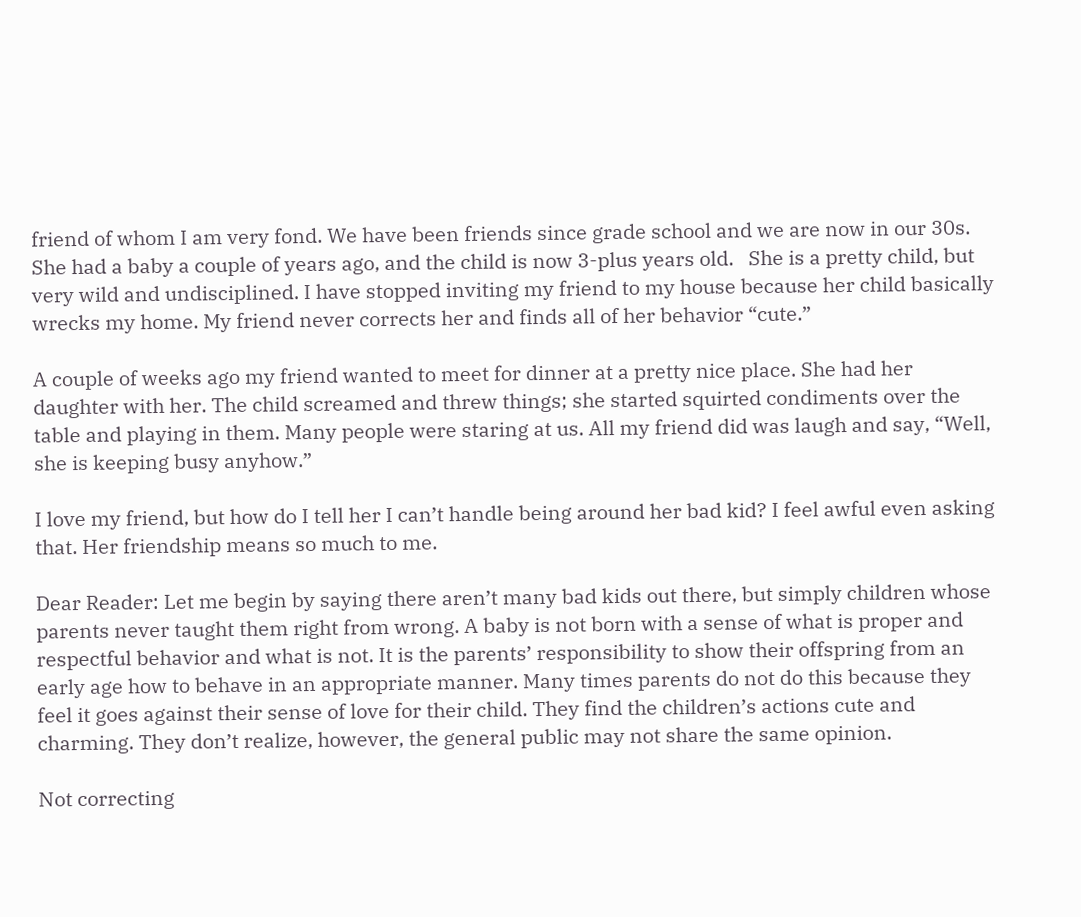friend of whom I am very fond. We have been friends since grade school and we are now in our 30s. She had a baby a couple of years ago, and the child is now 3-plus years old.   She is a pretty child, but very wild and undisciplined. I have stopped inviting my friend to my house because her child basically wrecks my home. My friend never corrects her and finds all of her behavior “cute.”

A couple of weeks ago my friend wanted to meet for dinner at a pretty nice place. She had her daughter with her. The child screamed and threw things; she started squirted condiments over the table and playing in them. Many people were staring at us. All my friend did was laugh and say, “Well, she is keeping busy anyhow.”

I love my friend, but how do I tell her I can’t handle being around her bad kid? I feel awful even asking that. Her friendship means so much to me.

Dear Reader: Let me begin by saying there aren’t many bad kids out there, but simply children whose parents never taught them right from wrong. A baby is not born with a sense of what is proper and respectful behavior and what is not. It is the parents’ responsibility to show their offspring from an early age how to behave in an appropriate manner. Many times parents do not do this because they feel it goes against their sense of love for their child. They find the children’s actions cute and charming. They don’t realize, however, the general public may not share the same opinion.

Not correcting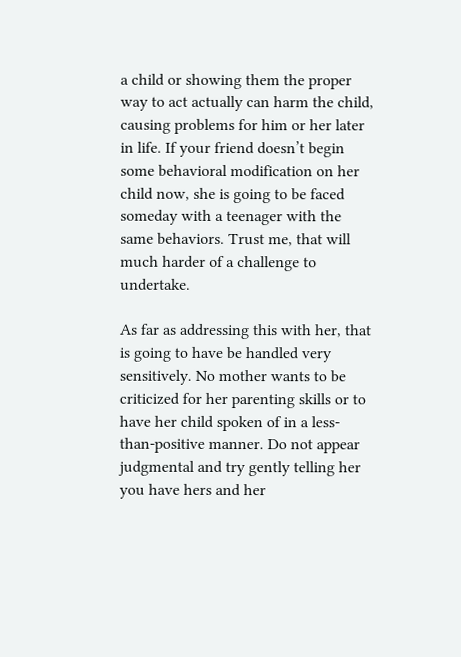a child or showing them the proper way to act actually can harm the child, causing problems for him or her later in life. If your friend doesn’t begin some behavioral modification on her child now, she is going to be faced someday with a teenager with the same behaviors. Trust me, that will much harder of a challenge to undertake.

As far as addressing this with her, that is going to have be handled very sensitively. No mother wants to be criticized for her parenting skills or to have her child spoken of in a less-than-positive manner. Do not appear judgmental and try gently telling her you have hers and her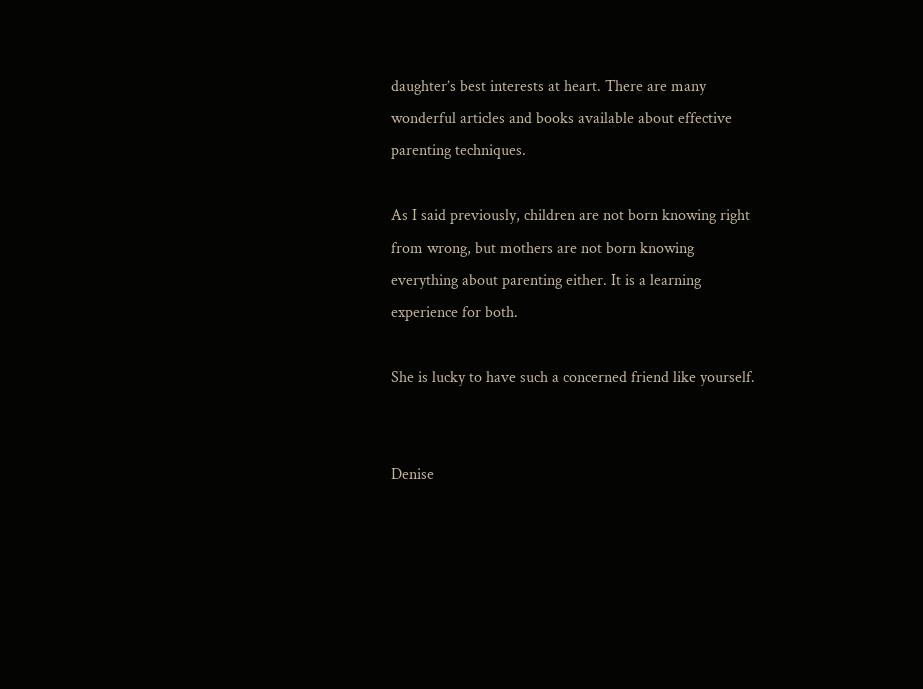daughter’s best interests at heart. There are many wonderful articles and books available about effective parenting techniques.

As I said previously, children are not born knowing right from wrong, but mothers are not born knowing everything about parenting either. It is a learning experience for both.

She is lucky to have such a concerned friend like yourself.


Denise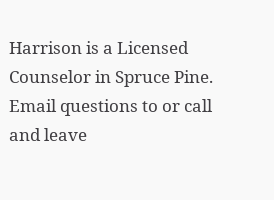Harrison is a Licensed Counselor in Spruce Pine. Email questions to or call and leave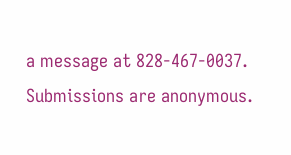a message at 828-467-0037. Submissions are anonymous.